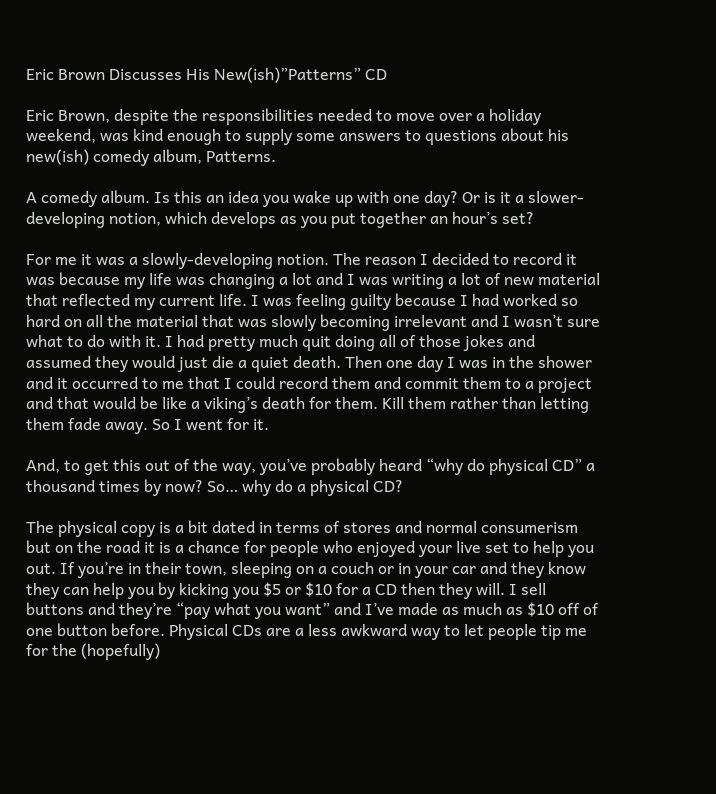Eric Brown Discusses His New(ish)”Patterns” CD

Eric Brown, despite the responsibilities needed to move over a holiday weekend, was kind enough to supply some answers to questions about his new(ish) comedy album, Patterns.

A comedy album. Is this an idea you wake up with one day? Or is it a slower-developing notion, which develops as you put together an hour’s set?

For me it was a slowly-developing notion. The reason I decided to record it was because my life was changing a lot and I was writing a lot of new material that reflected my current life. I was feeling guilty because I had worked so hard on all the material that was slowly becoming irrelevant and I wasn’t sure what to do with it. I had pretty much quit doing all of those jokes and assumed they would just die a quiet death. Then one day I was in the shower and it occurred to me that I could record them and commit them to a project and that would be like a viking’s death for them. Kill them rather than letting them fade away. So I went for it.

And, to get this out of the way, you’ve probably heard “why do physical CD” a thousand times by now? So… why do a physical CD?

The physical copy is a bit dated in terms of stores and normal consumerism but on the road it is a chance for people who enjoyed your live set to help you out. If you’re in their town, sleeping on a couch or in your car and they know they can help you by kicking you $5 or $10 for a CD then they will. I sell buttons and they’re “pay what you want” and I’ve made as much as $10 off of one button before. Physical CDs are a less awkward way to let people tip me for the (hopefully)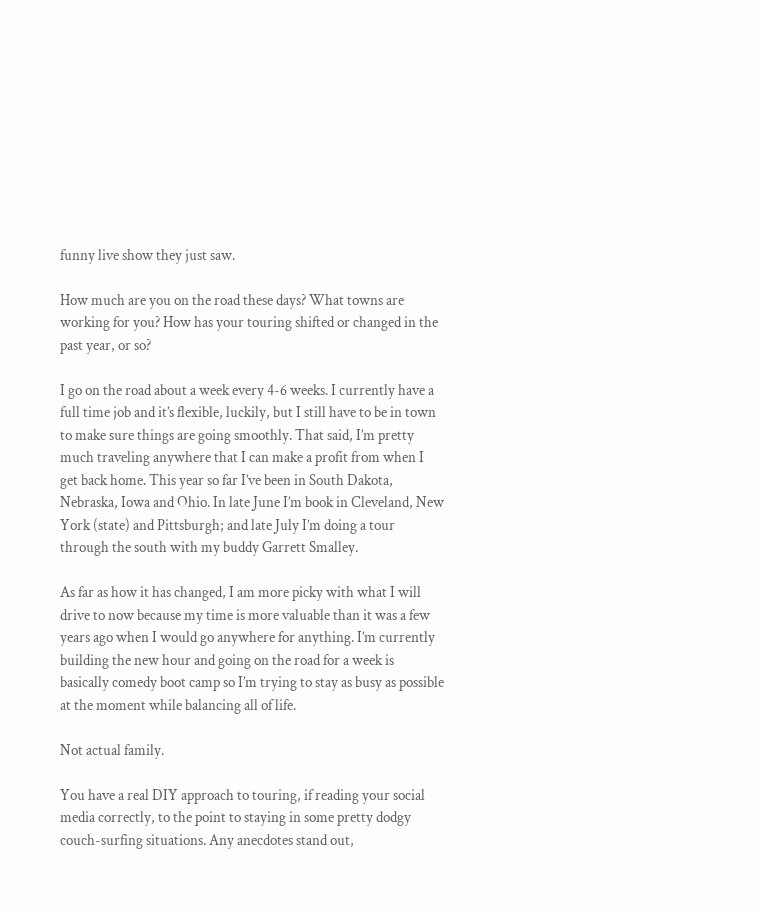funny live show they just saw.

How much are you on the road these days? What towns are working for you? How has your touring shifted or changed in the past year, or so?

I go on the road about a week every 4-6 weeks. I currently have a full time job and it’s flexible, luckily, but I still have to be in town to make sure things are going smoothly. That said, I’m pretty much traveling anywhere that I can make a profit from when I get back home. This year so far I’ve been in South Dakota, Nebraska, Iowa and Ohio. In late June I’m book in Cleveland, New York (state) and Pittsburgh; and late July I’m doing a tour through the south with my buddy Garrett Smalley.

As far as how it has changed, I am more picky with what I will drive to now because my time is more valuable than it was a few years ago when I would go anywhere for anything. I’m currently building the new hour and going on the road for a week is basically comedy boot camp so I’m trying to stay as busy as possible at the moment while balancing all of life.

Not actual family.

You have a real DIY approach to touring, if reading your social media correctly, to the point to staying in some pretty dodgy couch-surfing situations. Any anecdotes stand out,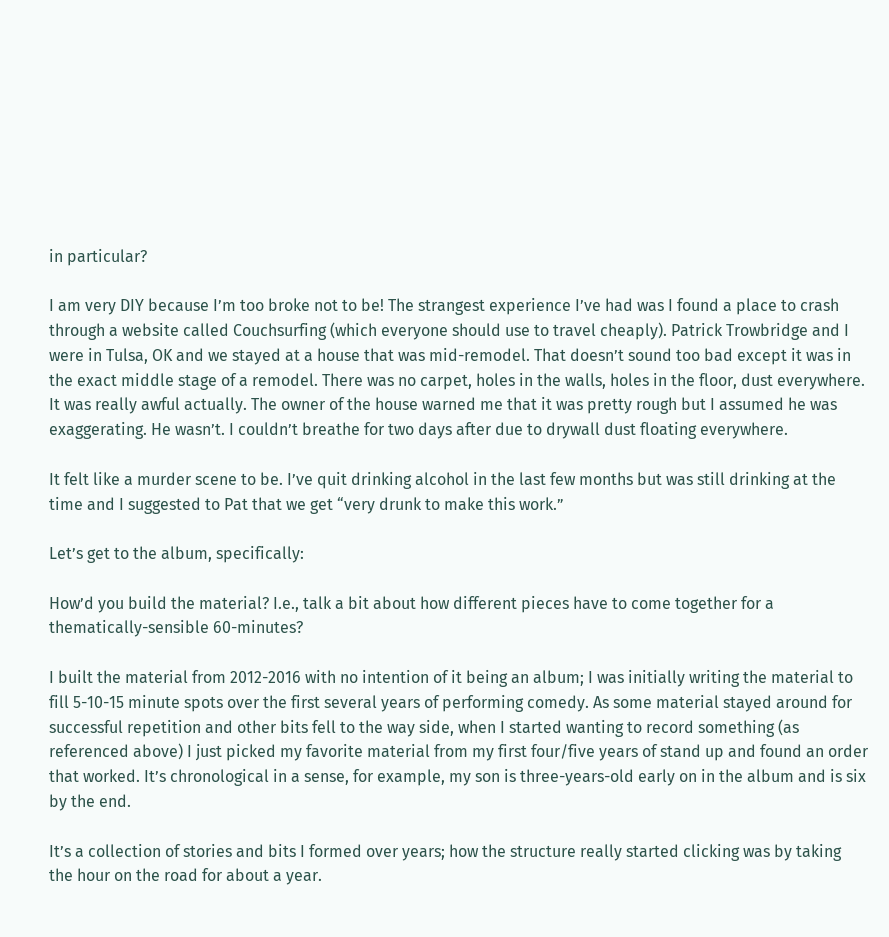in particular?

I am very DIY because I’m too broke not to be! The strangest experience I’ve had was I found a place to crash through a website called Couchsurfing (which everyone should use to travel cheaply). Patrick Trowbridge and I were in Tulsa, OK and we stayed at a house that was mid-remodel. That doesn’t sound too bad except it was in the exact middle stage of a remodel. There was no carpet, holes in the walls, holes in the floor, dust everywhere. It was really awful actually. The owner of the house warned me that it was pretty rough but I assumed he was exaggerating. He wasn’t. I couldn’t breathe for two days after due to drywall dust floating everywhere.

It felt like a murder scene to be. I’ve quit drinking alcohol in the last few months but was still drinking at the time and I suggested to Pat that we get “very drunk to make this work.”

Let’s get to the album, specifically:

How’d you build the material? I.e., talk a bit about how different pieces have to come together for a thematically-sensible 60-minutes?

I built the material from 2012-2016 with no intention of it being an album; I was initially writing the material to fill 5-10-15 minute spots over the first several years of performing comedy. As some material stayed around for successful repetition and other bits fell to the way side, when I started wanting to record something (as referenced above) I just picked my favorite material from my first four/five years of stand up and found an order that worked. It’s chronological in a sense, for example, my son is three-years-old early on in the album and is six by the end.

It’s a collection of stories and bits I formed over years; how the structure really started clicking was by taking the hour on the road for about a year.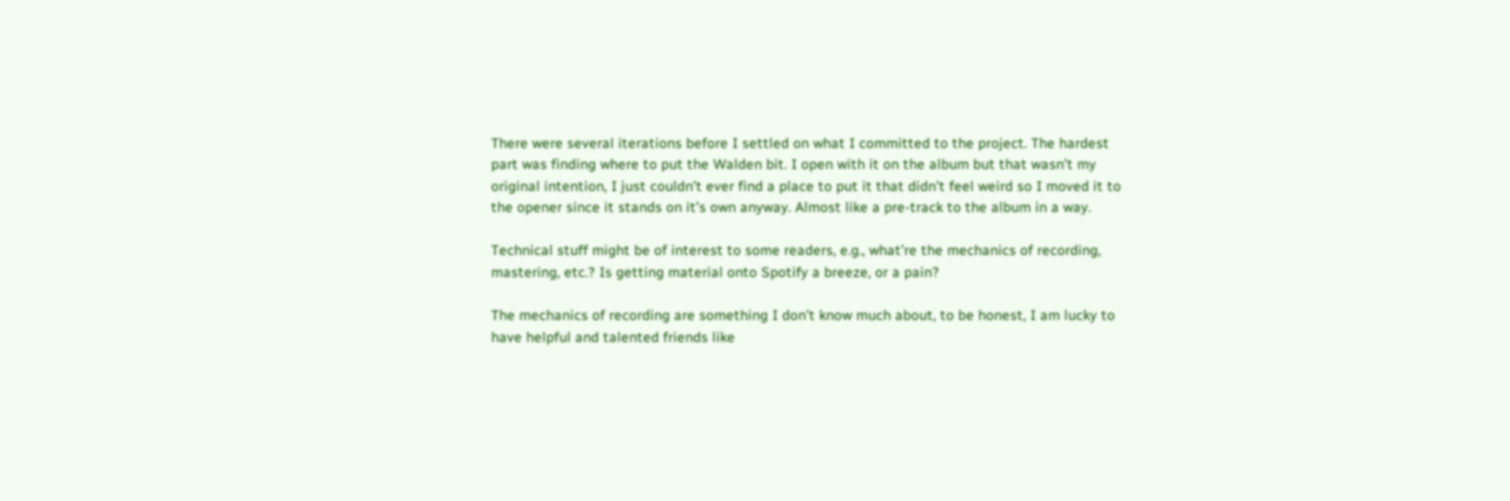There were several iterations before I settled on what I committed to the project. The hardest part was finding where to put the Walden bit. I open with it on the album but that wasn’t my original intention, I just couldn’t ever find a place to put it that didn’t feel weird so I moved it to the opener since it stands on it’s own anyway. Almost like a pre-track to the album in a way.

Technical stuff might be of interest to some readers, e.g., what’re the mechanics of recording, mastering, etc.? Is getting material onto Spotify a breeze, or a pain?

The mechanics of recording are something I don’t know much about, to be honest, I am lucky to have helpful and talented friends like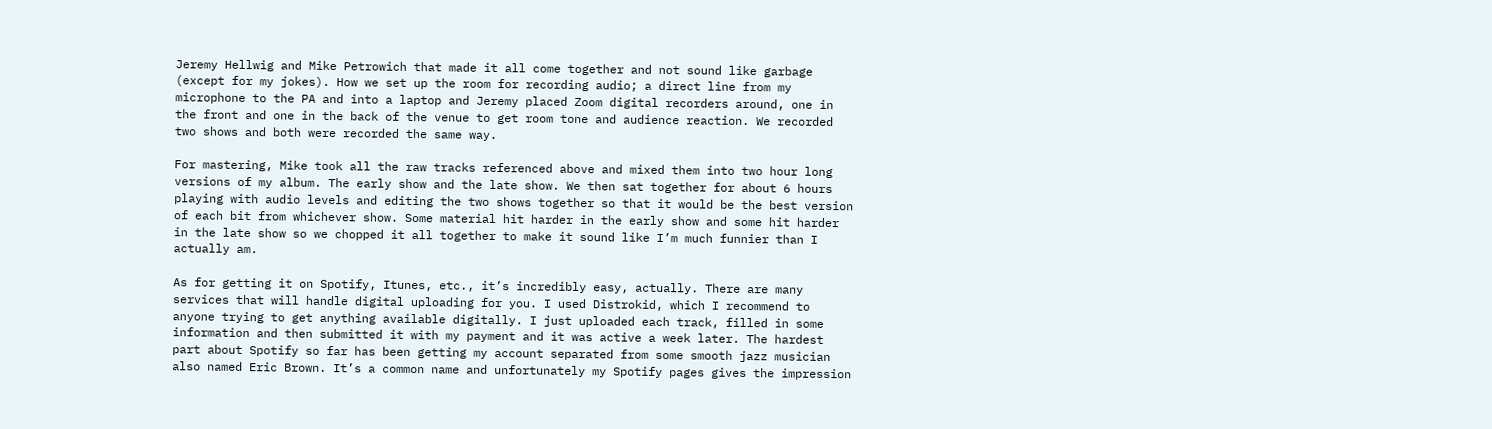Jeremy Hellwig and Mike Petrowich that made it all come together and not sound like garbage (except for my jokes). How we set up the room for recording audio; a direct line from my microphone to the PA and into a laptop and Jeremy placed Zoom digital recorders around, one in the front and one in the back of the venue to get room tone and audience reaction. We recorded two shows and both were recorded the same way.

For mastering, Mike took all the raw tracks referenced above and mixed them into two hour long versions of my album. The early show and the late show. We then sat together for about 6 hours playing with audio levels and editing the two shows together so that it would be the best version of each bit from whichever show. Some material hit harder in the early show and some hit harder in the late show so we chopped it all together to make it sound like I’m much funnier than I actually am.

As for getting it on Spotify, Itunes, etc., it’s incredibly easy, actually. There are many services that will handle digital uploading for you. I used Distrokid, which I recommend to anyone trying to get anything available digitally. I just uploaded each track, filled in some information and then submitted it with my payment and it was active a week later. The hardest part about Spotify so far has been getting my account separated from some smooth jazz musician also named Eric Brown. It’s a common name and unfortunately my Spotify pages gives the impression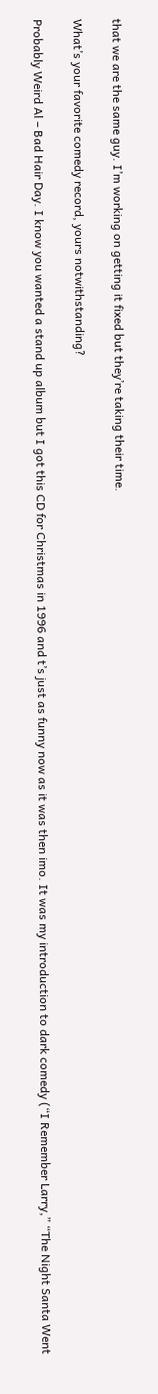that we are the same guy. I’m working on getting it fixed but they’re taking their time.

What’s your favorite comedy record, yours notwithstanding?

Probably Weird Al – Bad Hair Day. I know you wanted a stand up album but I got this CD for Christmas in 1996 and t’s just as funny now as it was then imo. It was my introduction to dark comedy (“I Remember Larry,” “The Night Santa Went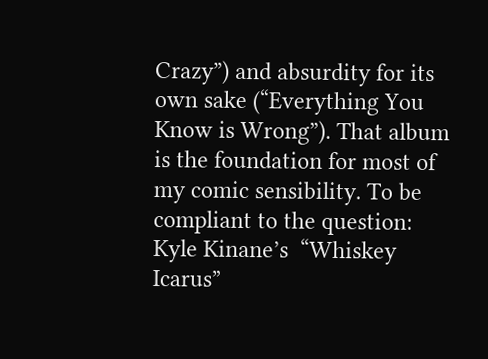Crazy”) and absurdity for its own sake (“Everything You Know is Wrong”). That album is the foundation for most of my comic sensibility. To be compliant to the question: Kyle Kinane’s  “Whiskey Icarus”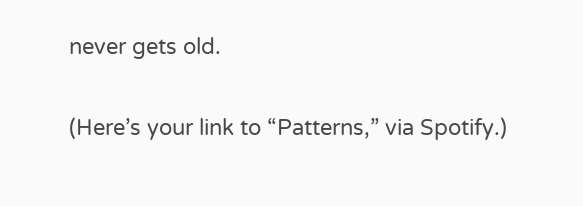never gets old.

(Here’s your link to “Patterns,” via Spotify.)